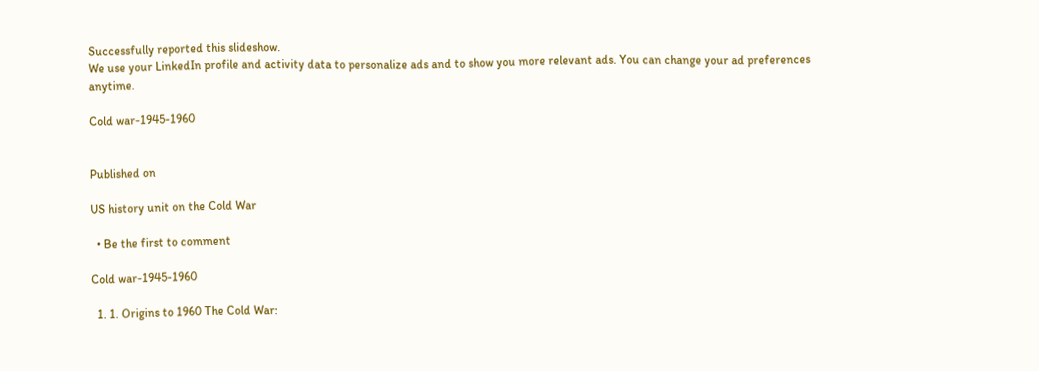Successfully reported this slideshow.
We use your LinkedIn profile and activity data to personalize ads and to show you more relevant ads. You can change your ad preferences anytime.

Cold war-1945-1960


Published on

US history unit on the Cold War

  • Be the first to comment

Cold war-1945-1960

  1. 1. Origins to 1960 The Cold War: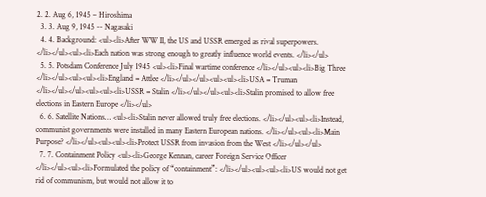2. 2. Aug 6, 1945 – Hiroshima
  3. 3. Aug 9, 1945 -- Nagasaki
  4. 4. Background: <ul><li>After WW II, the US and USSR emerged as rival superpowers. </li></ul><ul><li>Each nation was strong enough to greatly influence world events. </li></ul>
  5. 5. Potsdam Conference July 1945 <ul><li>Final wartime conference </li></ul><ul><li>Big Three </li></ul><ul><ul><li>England = Attlee </li></ul></ul><ul><ul><li>USA = Truman </li></ul></ul><ul><ul><li>USSR = Stalin </li></ul></ul><ul><li>Stalin promised to allow free elections in Eastern Europe </li></ul>
  6. 6. Satellite Nations… <ul><li>Stalin never allowed truly free elections. </li></ul><ul><li>Instead, communist governments were installed in many Eastern European nations. </li></ul><ul><li>Main Purpose? </li></ul><ul><ul><li>Protect USSR from invasion from the West </li></ul></ul>
  7. 7. Containment Policy <ul><li>George Kennan, career Foreign Service Officer </li></ul><ul><li>Formulated the policy of “containment”: </li></ul><ul><ul><li>US would not get rid of communism, but would not allow it to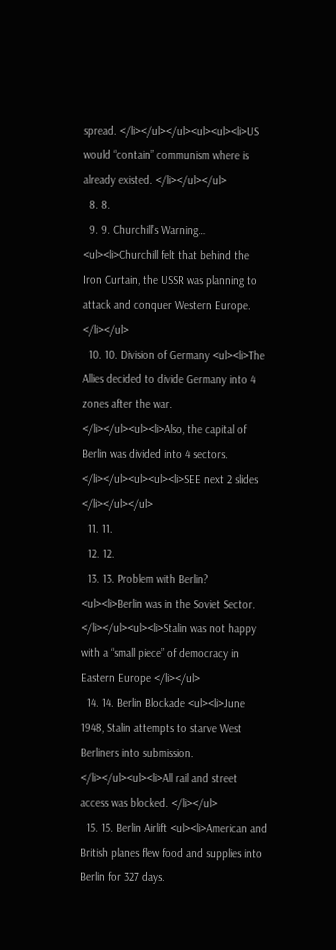spread. </li></ul></ul><ul><ul><li>US would “contain” communism where is already existed. </li></ul></ul>
  8. 8.
  9. 9. Churchill’s Warning… <ul><li>Churchill felt that behind the Iron Curtain, the USSR was planning to attack and conquer Western Europe. </li></ul>
  10. 10. Division of Germany <ul><li>The Allies decided to divide Germany into 4 zones after the war. </li></ul><ul><li>Also, the capital of Berlin was divided into 4 sectors. </li></ul><ul><ul><li>SEE next 2 slides </li></ul></ul>
  11. 11.
  12. 12.
  13. 13. Problem with Berlin? <ul><li>Berlin was in the Soviet Sector. </li></ul><ul><li>Stalin was not happy with a “small piece” of democracy in Eastern Europe </li></ul>
  14. 14. Berlin Blockade <ul><li>June 1948, Stalin attempts to starve West Berliners into submission. </li></ul><ul><li>All rail and street access was blocked. </li></ul>
  15. 15. Berlin Airlift <ul><li>American and British planes flew food and supplies into Berlin for 327 days.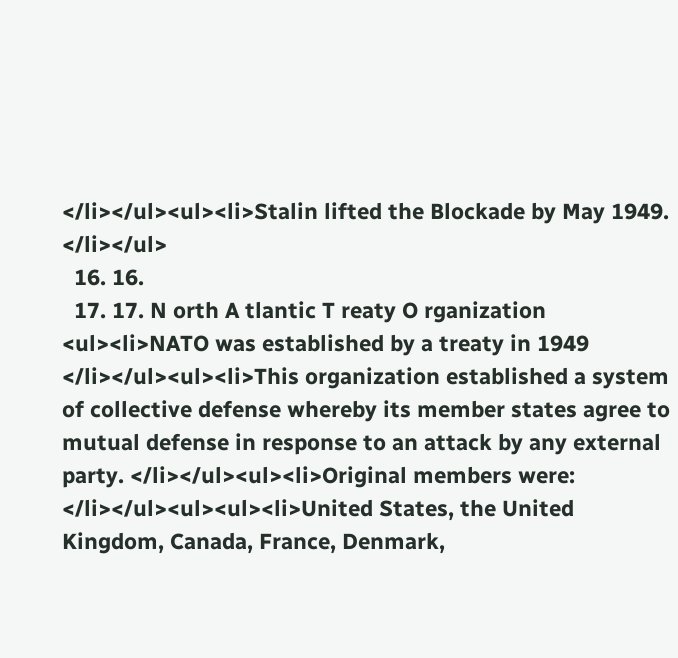</li></ul><ul><li>Stalin lifted the Blockade by May 1949. </li></ul>
  16. 16.
  17. 17. N orth A tlantic T reaty O rganization <ul><li>NATO was established by a treaty in 1949 </li></ul><ul><li>This organization established a system of collective defense whereby its member states agree to mutual defense in response to an attack by any external party. </li></ul><ul><li>Original members were: </li></ul><ul><ul><li>United States, the United Kingdom, Canada, France, Denmark,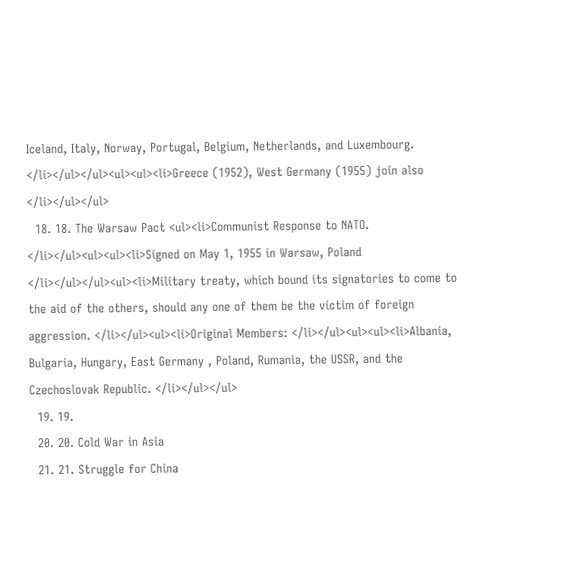Iceland, Italy, Norway, Portugal, Belgium, Netherlands, and Luxembourg. </li></ul></ul><ul><ul><li>Greece (1952), West Germany (1955) join also </li></ul></ul>
  18. 18. The Warsaw Pact <ul><li>Communist Response to NATO. </li></ul><ul><ul><li>Signed on May 1, 1955 in Warsaw, Poland </li></ul></ul><ul><li>Military treaty, which bound its signatories to come to the aid of the others, should any one of them be the victim of foreign aggression. </li></ul><ul><li>Original Members: </li></ul><ul><ul><li>Albania, Bulgaria, Hungary, East Germany , Poland, Rumania, the USSR, and the Czechoslovak Republic. </li></ul></ul>
  19. 19.
  20. 20. Cold War in Asia
  21. 21. Struggle for China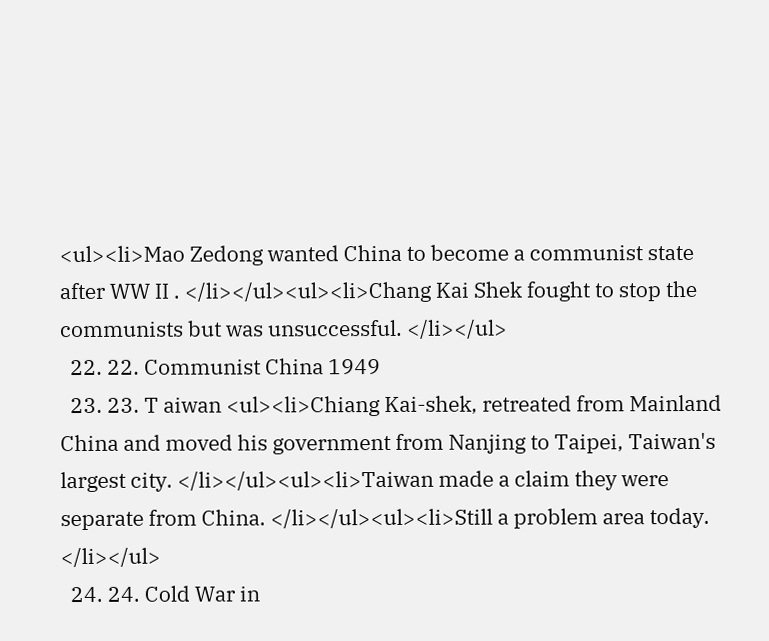<ul><li>Mao Zedong wanted China to become a communist state after WW II . </li></ul><ul><li>Chang Kai Shek fought to stop the communists but was unsuccessful. </li></ul>
  22. 22. Communist China 1949
  23. 23. T aiwan <ul><li>Chiang Kai-shek, retreated from Mainland China and moved his government from Nanjing to Taipei, Taiwan's largest city. </li></ul><ul><li>Taiwan made a claim they were separate from China. </li></ul><ul><li>Still a problem area today. </li></ul>
  24. 24. Cold War in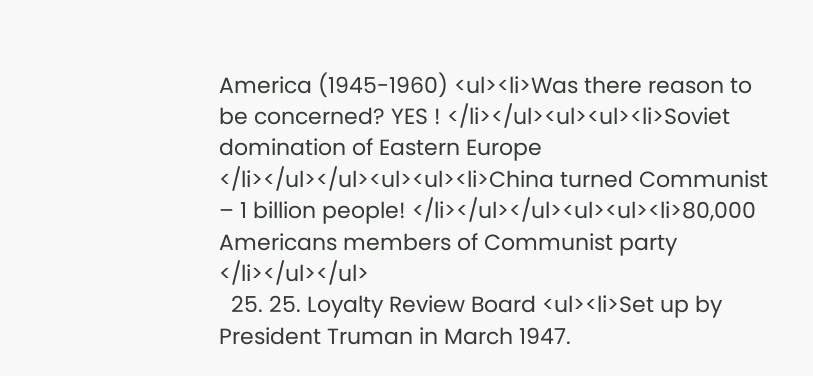America (1945-1960) <ul><li>Was there reason to be concerned? YES ! </li></ul><ul><ul><li>Soviet domination of Eastern Europe </li></ul></ul><ul><ul><li>China turned Communist – 1 billion people! </li></ul></ul><ul><ul><li>80,000 Americans members of Communist party </li></ul></ul>
  25. 25. Loyalty Review Board <ul><li>Set up by President Truman in March 1947.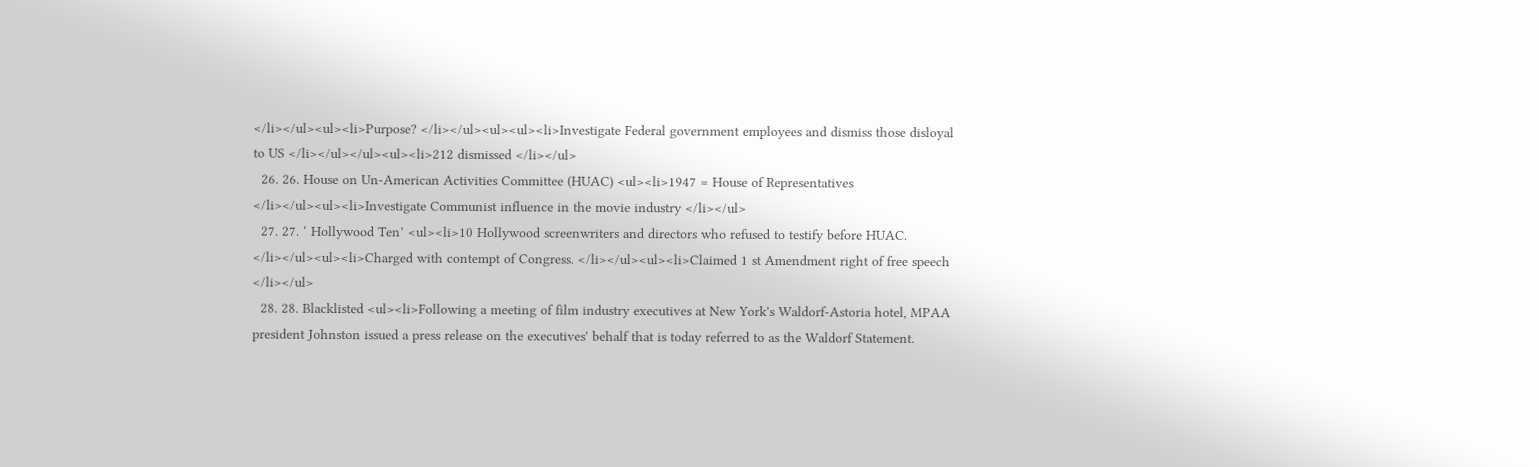</li></ul><ul><li>Purpose? </li></ul><ul><ul><li>Investigate Federal government employees and dismiss those disloyal to US </li></ul></ul><ul><li>212 dismissed </li></ul>
  26. 26. House on Un-American Activities Committee (HUAC) <ul><li>1947 = House of Representatives </li></ul><ul><li>Investigate Communist influence in the movie industry </li></ul>
  27. 27. ‘ Hollywood Ten’ <ul><li>10 Hollywood screenwriters and directors who refused to testify before HUAC. </li></ul><ul><li>Charged with contempt of Congress. </li></ul><ul><li>Claimed 1 st Amendment right of free speech </li></ul>
  28. 28. Blacklisted <ul><li>Following a meeting of film industry executives at New York's Waldorf-Astoria hotel, MPAA president Johnston issued a press release on the executives' behalf that is today referred to as the Waldorf Statement.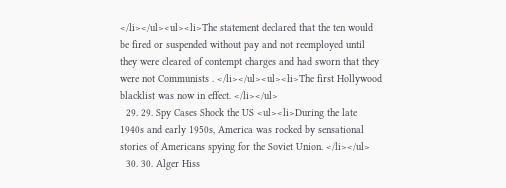</li></ul><ul><li>The statement declared that the ten would be fired or suspended without pay and not reemployed until they were cleared of contempt charges and had sworn that they were not Communists . </li></ul><ul><li>The first Hollywood blacklist was now in effect. </li></ul>
  29. 29. Spy Cases Shock the US <ul><li>During the late 1940s and early 1950s, America was rocked by sensational stories of Americans spying for the Soviet Union. </li></ul>
  30. 30. Alger Hiss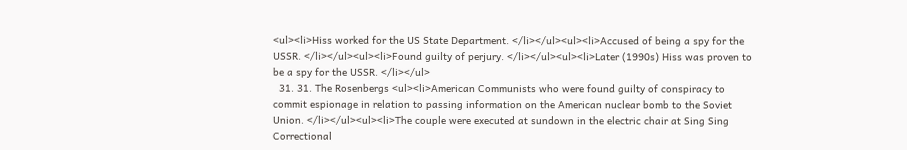<ul><li>Hiss worked for the US State Department. </li></ul><ul><li>Accused of being a spy for the USSR. </li></ul><ul><li>Found guilty of perjury. </li></ul><ul><li>Later (1990s) Hiss was proven to be a spy for the USSR. </li></ul>
  31. 31. The Rosenbergs <ul><li>American Communists who were found guilty of conspiracy to commit espionage in relation to passing information on the American nuclear bomb to the Soviet Union. </li></ul><ul><li>The couple were executed at sundown in the electric chair at Sing Sing Correctional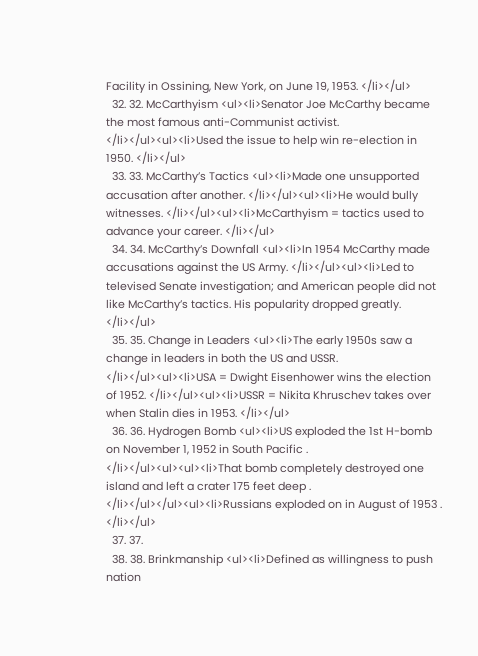Facility in Ossining, New York, on June 19, 1953. </li></ul>
  32. 32. McCarthyism <ul><li>Senator Joe McCarthy became the most famous anti-Communist activist. </li></ul><ul><li>Used the issue to help win re-election in 1950. </li></ul>
  33. 33. McCarthy’s Tactics <ul><li>Made one unsupported accusation after another. </li></ul><ul><li>He would bully witnesses. </li></ul><ul><li>McCarthyism = tactics used to advance your career. </li></ul>
  34. 34. McCarthy’s Downfall <ul><li>In 1954 McCarthy made accusations against the US Army. </li></ul><ul><li>Led to televised Senate investigation; and American people did not like McCarthy’s tactics. His popularity dropped greatly. </li></ul>
  35. 35. Change in Leaders <ul><li>The early 1950s saw a change in leaders in both the US and USSR. </li></ul><ul><li>USA = Dwight Eisenhower wins the election of 1952. </li></ul><ul><li>USSR = Nikita Khruschev takes over when Stalin dies in 1953. </li></ul>
  36. 36. Hydrogen Bomb <ul><li>US exploded the 1st H-bomb on November 1, 1952 in South Pacific . </li></ul><ul><ul><li>That bomb completely destroyed one island and left a crater 175 feet deep . </li></ul></ul><ul><li>Russians exploded on in August of 1953 . </li></ul>
  37. 37.
  38. 38. Brinkmanship <ul><li>Defined as willingness to push nation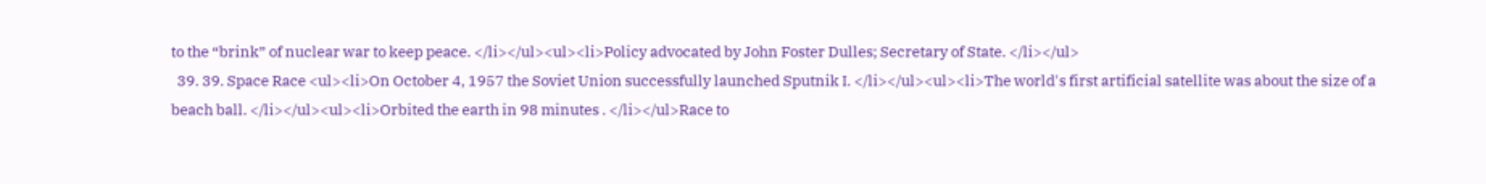to the “brink” of nuclear war to keep peace. </li></ul><ul><li>Policy advocated by John Foster Dulles; Secretary of State. </li></ul>
  39. 39. Space Race <ul><li>On October 4, 1957 the Soviet Union successfully launched Sputnik I. </li></ul><ul><li>The world's first artificial satellite was about the size of a beach ball. </li></ul><ul><li>Orbited the earth in 98 minutes . </li></ul>Race to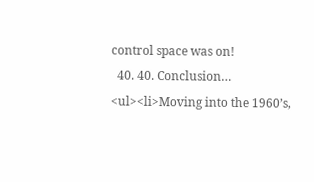control space was on!
  40. 40. Conclusion… <ul><li>Moving into the 1960’s,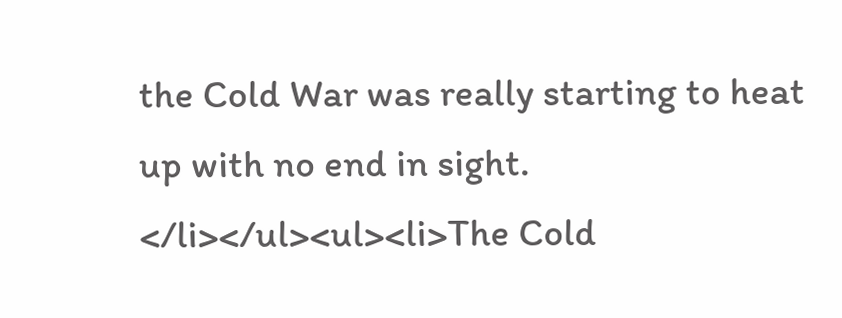the Cold War was really starting to heat up with no end in sight. </li></ul><ul><li>The Cold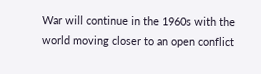War will continue in the 1960s with the world moving closer to an open conflict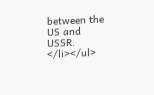between the US and USSR. </li></ul>